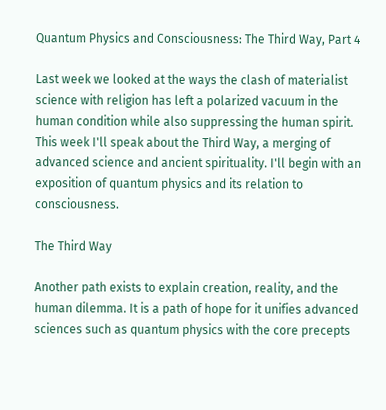Quantum Physics and Consciousness: The Third Way, Part 4

Last week we looked at the ways the clash of materialist science with religion has left a polarized vacuum in the human condition while also suppressing the human spirit. This week I'll speak about the Third Way, a merging of advanced science and ancient spirituality. I'll begin with an exposition of quantum physics and its relation to consciousness.

The Third Way

Another path exists to explain creation, reality, and the human dilemma. It is a path of hope for it unifies advanced sciences such as quantum physics with the core precepts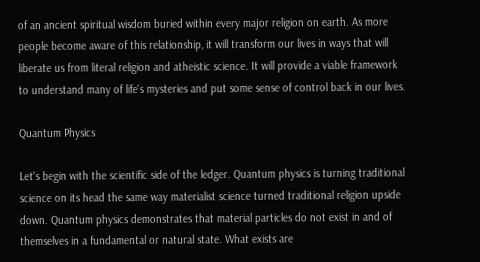of an ancient spiritual wisdom buried within every major religion on earth. As more people become aware of this relationship, it will transform our lives in ways that will liberate us from literal religion and atheistic science. It will provide a viable framework to understand many of life's mysteries and put some sense of control back in our lives.

Quantum Physics

Let's begin with the scientific side of the ledger. Quantum physics is turning traditional science on its head the same way materialist science turned traditional religion upside down. Quantum physics demonstrates that material particles do not exist in and of themselves in a fundamental or natural state. What exists are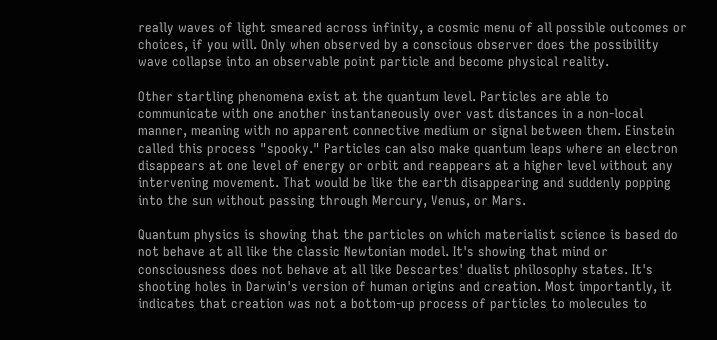really waves of light smeared across infinity, a cosmic menu of all possible outcomes or choices, if you will. Only when observed by a conscious observer does the possibility wave collapse into an observable point particle and become physical reality.

Other startling phenomena exist at the quantum level. Particles are able to communicate with one another instantaneously over vast distances in a non-local manner, meaning with no apparent connective medium or signal between them. Einstein called this process "spooky." Particles can also make quantum leaps where an electron disappears at one level of energy or orbit and reappears at a higher level without any intervening movement. That would be like the earth disappearing and suddenly popping into the sun without passing through Mercury, Venus, or Mars.

Quantum physics is showing that the particles on which materialist science is based do not behave at all like the classic Newtonian model. It's showing that mind or consciousness does not behave at all like Descartes' dualist philosophy states. It's shooting holes in Darwin's version of human origins and creation. Most importantly, it indicates that creation was not a bottom-up process of particles to molecules to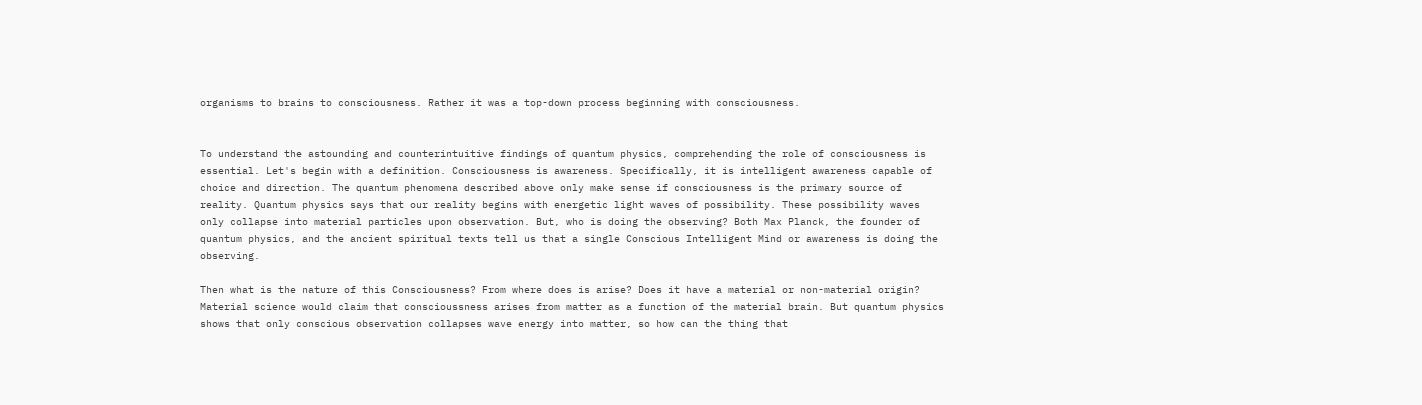organisms to brains to consciousness. Rather it was a top-down process beginning with consciousness.


To understand the astounding and counterintuitive findings of quantum physics, comprehending the role of consciousness is essential. Let's begin with a definition. Consciousness is awareness. Specifically, it is intelligent awareness capable of choice and direction. The quantum phenomena described above only make sense if consciousness is the primary source of reality. Quantum physics says that our reality begins with energetic light waves of possibility. These possibility waves only collapse into material particles upon observation. But, who is doing the observing? Both Max Planck, the founder of quantum physics, and the ancient spiritual texts tell us that a single Conscious Intelligent Mind or awareness is doing the observing.

Then what is the nature of this Consciousness? From where does is arise? Does it have a material or non-material origin? Material science would claim that conscioussness arises from matter as a function of the material brain. But quantum physics shows that only conscious observation collapses wave energy into matter, so how can the thing that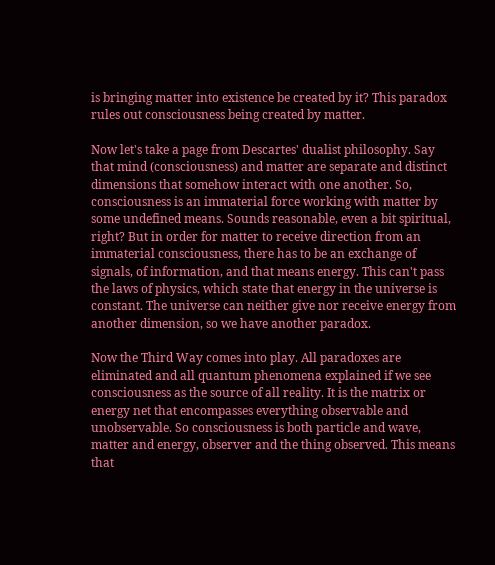is bringing matter into existence be created by it? This paradox rules out consciousness being created by matter.

Now let's take a page from Descartes' dualist philosophy. Say that mind (consciousness) and matter are separate and distinct dimensions that somehow interact with one another. So, consciousness is an immaterial force working with matter by some undefined means. Sounds reasonable, even a bit spiritual, right? But in order for matter to receive direction from an immaterial consciousness, there has to be an exchange of signals, of information, and that means energy. This can't pass the laws of physics, which state that energy in the universe is constant. The universe can neither give nor receive energy from another dimension, so we have another paradox.

Now the Third Way comes into play. All paradoxes are eliminated and all quantum phenomena explained if we see consciousness as the source of all reality. It is the matrix or energy net that encompasses everything observable and unobservable. So consciousness is both particle and wave, matter and energy, observer and the thing observed. This means that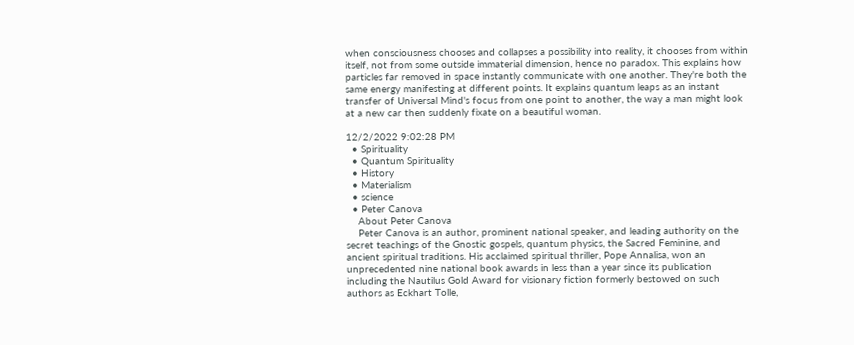when consciousness chooses and collapses a possibility into reality, it chooses from within itself, not from some outside immaterial dimension, hence no paradox. This explains how particles far removed in space instantly communicate with one another. They're both the same energy manifesting at different points. It explains quantum leaps as an instant transfer of Universal Mind's focus from one point to another, the way a man might look at a new car then suddenly fixate on a beautiful woman.

12/2/2022 9:02:28 PM
  • Spirituality
  • Quantum Spirituality
  • History
  • Materialism
  • science
  • Peter Canova
    About Peter Canova
    Peter Canova is an author, prominent national speaker, and leading authority on the secret teachings of the Gnostic gospels, quantum physics, the Sacred Feminine, and ancient spiritual traditions. His acclaimed spiritual thriller, Pope Annalisa, won an unprecedented nine national book awards in less than a year since its publication including the Nautilus Gold Award for visionary fiction formerly bestowed on such authors as Eckhart Tolle,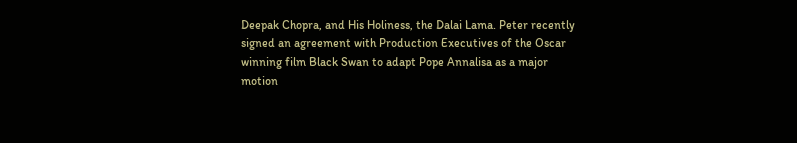Deepak Chopra, and His Holiness, the Dalai Lama. Peter recently signed an agreement with Production Executives of the Oscar winning film Black Swan to adapt Pope Annalisa as a major motion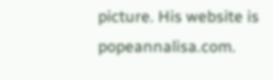picture. His website is popeannalisa.com.